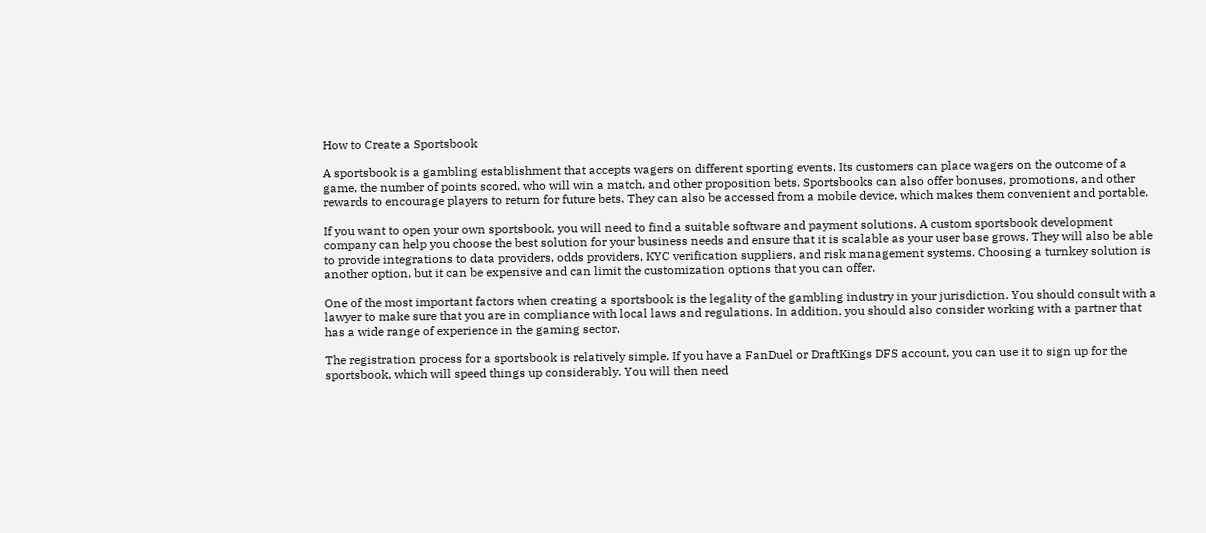How to Create a Sportsbook

A sportsbook is a gambling establishment that accepts wagers on different sporting events. Its customers can place wagers on the outcome of a game, the number of points scored, who will win a match, and other proposition bets. Sportsbooks can also offer bonuses, promotions, and other rewards to encourage players to return for future bets. They can also be accessed from a mobile device, which makes them convenient and portable.

If you want to open your own sportsbook, you will need to find a suitable software and payment solutions. A custom sportsbook development company can help you choose the best solution for your business needs and ensure that it is scalable as your user base grows. They will also be able to provide integrations to data providers, odds providers, KYC verification suppliers, and risk management systems. Choosing a turnkey solution is another option, but it can be expensive and can limit the customization options that you can offer.

One of the most important factors when creating a sportsbook is the legality of the gambling industry in your jurisdiction. You should consult with a lawyer to make sure that you are in compliance with local laws and regulations. In addition, you should also consider working with a partner that has a wide range of experience in the gaming sector.

The registration process for a sportsbook is relatively simple. If you have a FanDuel or DraftKings DFS account, you can use it to sign up for the sportsbook, which will speed things up considerably. You will then need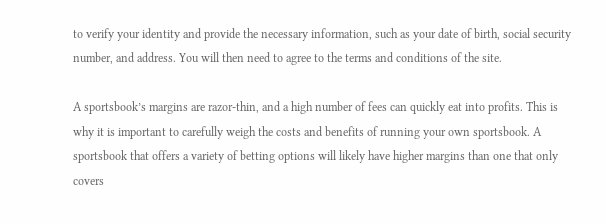to verify your identity and provide the necessary information, such as your date of birth, social security number, and address. You will then need to agree to the terms and conditions of the site.

A sportsbook’s margins are razor-thin, and a high number of fees can quickly eat into profits. This is why it is important to carefully weigh the costs and benefits of running your own sportsbook. A sportsbook that offers a variety of betting options will likely have higher margins than one that only covers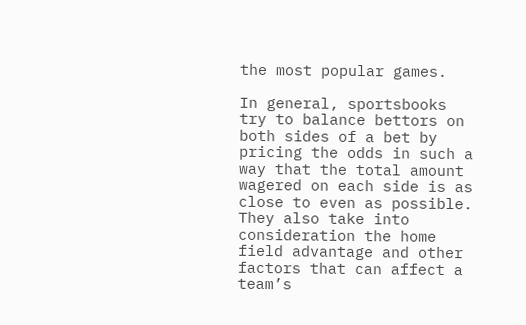the most popular games.

In general, sportsbooks try to balance bettors on both sides of a bet by pricing the odds in such a way that the total amount wagered on each side is as close to even as possible. They also take into consideration the home field advantage and other factors that can affect a team’s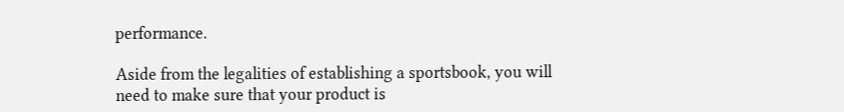performance.

Aside from the legalities of establishing a sportsbook, you will need to make sure that your product is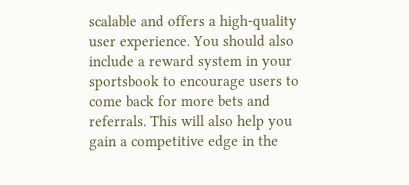scalable and offers a high-quality user experience. You should also include a reward system in your sportsbook to encourage users to come back for more bets and referrals. This will also help you gain a competitive edge in the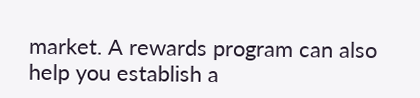market. A rewards program can also help you establish a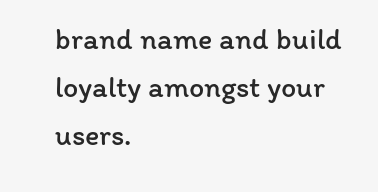brand name and build loyalty amongst your users.